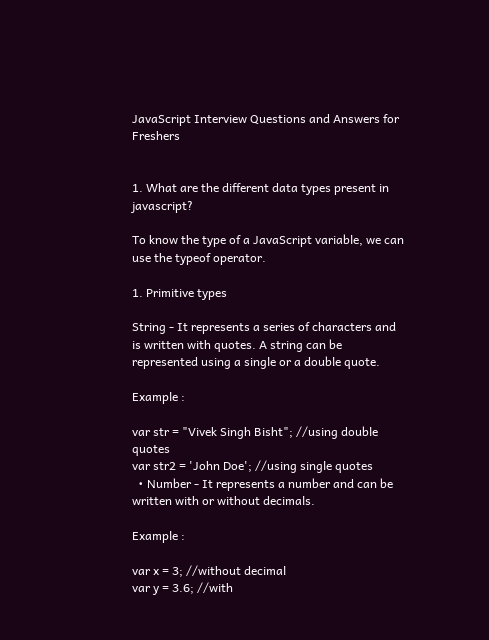JavaScript Interview Questions and Answers for Freshers


1. What are the different data types present in javascript?

To know the type of a JavaScript variable, we can use the typeof operator.

1. Primitive types

String - It represents a series of characters and is written with quotes. A string can be represented using a single or a double quote.

Example :

var str = "Vivek Singh Bisht"; //using double quotes
var str2 = 'John Doe'; //using single quotes
  • Number - It represents a number and can be written with or without decimals.

Example :

var x = 3; //without decimal
var y = 3.6; //with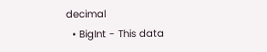decimal
  • BigInt - This data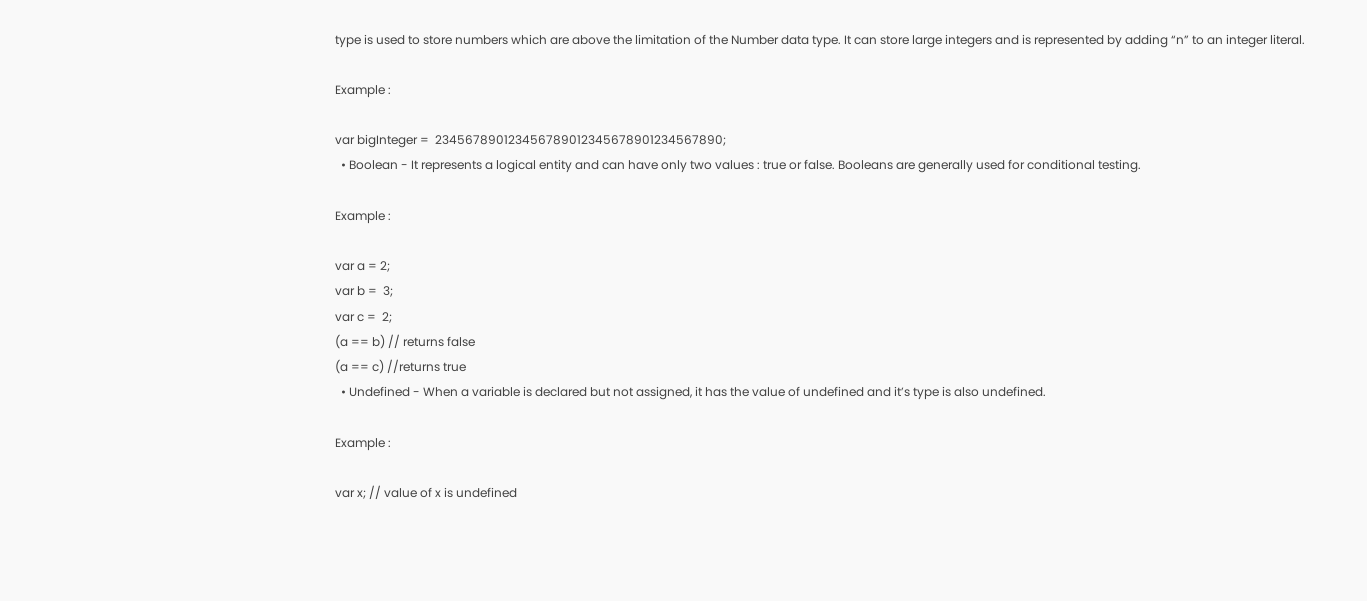type is used to store numbers which are above the limitation of the Number data type. It can store large integers and is represented by adding “n” to an integer literal.

Example :

var bigInteger =  234567890123456789012345678901234567890;
  • Boolean - It represents a logical entity and can have only two values : true or false. Booleans are generally used for conditional testing.

Example :

var a = 2;
var b =  3;
var c =  2;
(a == b) // returns false
(a == c) //returns true
  • Undefined - When a variable is declared but not assigned, it has the value of undefined and it’s type is also undefined.

Example :

var x; // value of x is undefined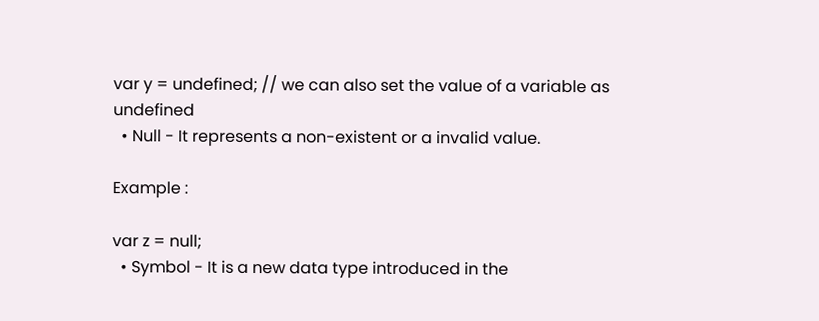var y = undefined; // we can also set the value of a variable as undefined
  • Null - It represents a non-existent or a invalid value.

Example :

var z = null;
  • Symbol - It is a new data type introduced in the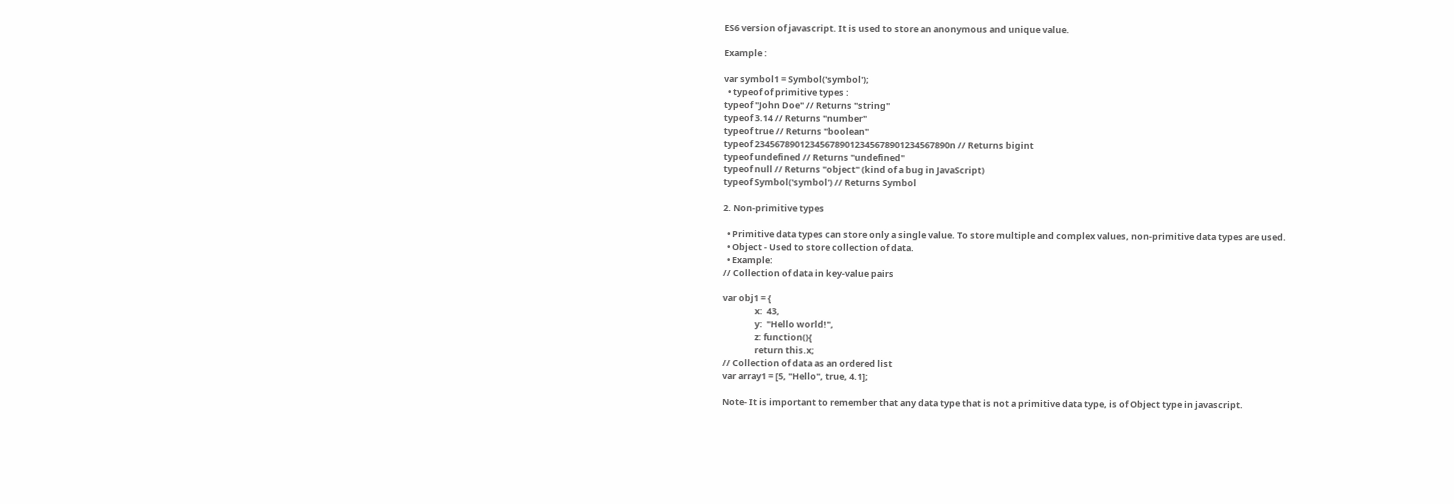ES6 version of javascript. It is used to store an anonymous and unique value.

Example :

var symbol1 = Symbol('symbol');
  • typeof of primitive types :
typeof "John Doe" // Returns "string"
typeof 3.14 // Returns "number"
typeof true // Returns "boolean"
typeof 234567890123456789012345678901234567890n // Returns bigint
typeof undefined // Returns "undefined"
typeof null // Returns "object" (kind of a bug in JavaScript)
typeof Symbol('symbol') // Returns Symbol

2. Non-primitive types

  • Primitive data types can store only a single value. To store multiple and complex values, non-primitive data types are used.
  • Object - Used to store collection of data.
  • Example:
// Collection of data in key-value pairs

var obj1 = {
                x:  43,
                y:  "Hello world!",
                z: function(){
                return this.x;
// Collection of data as an ordered list
var array1 = [5, "Hello", true, 4.1];

Note- It is important to remember that any data type that is not a primitive data type, is of Object type in javascript.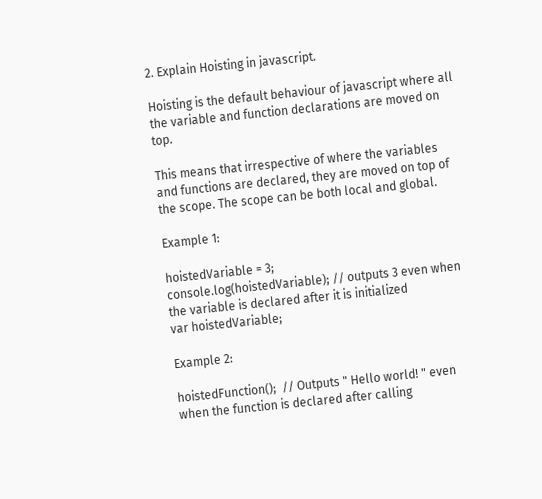2. Explain Hoisting in javascript.

Hoisting is the default behaviour of javascript where all the variable and function declarations are moved on top.

This means that irrespective of where the variables and functions are declared, they are moved on top of the scope. The scope can be both local and global.

Example 1:

hoistedVariable = 3;
console.log(hoistedVariable); // outputs 3 even when the variable is declared after it is initialized
var hoistedVariable;

Example 2:

hoistedFunction();  // Outputs " Hello world! " even when the function is declared after calling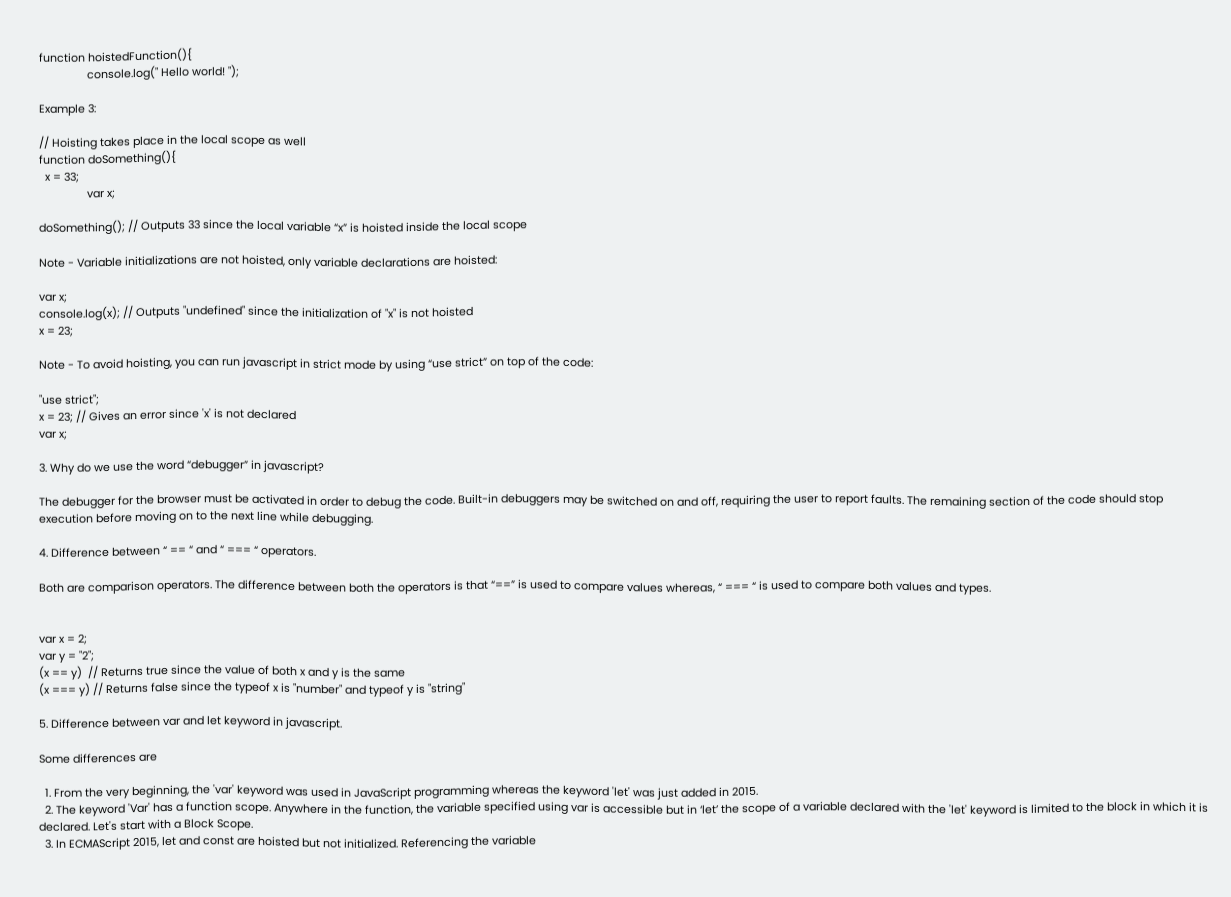function hoistedFunction(){
                console.log(" Hello world! ");

Example 3:

// Hoisting takes place in the local scope as well
function doSomething(){
  x = 33;
                var x;

doSomething(); // Outputs 33 since the local variable “x” is hoisted inside the local scope

Note - Variable initializations are not hoisted, only variable declarations are hoisted:

var x;
console.log(x); // Outputs "undefined" since the initialization of "x" is not hoisted
x = 23;

Note - To avoid hoisting, you can run javascript in strict mode by using “use strict” on top of the code:

"use strict";
x = 23; // Gives an error since 'x' is not declared
var x;

3. Why do we use the word “debugger” in javascript?

The debugger for the browser must be activated in order to debug the code. Built-in debuggers may be switched on and off, requiring the user to report faults. The remaining section of the code should stop execution before moving on to the next line while debugging.

4. Difference between “ == “ and “ === “ operators.

Both are comparison operators. The difference between both the operators is that “==” is used to compare values whereas, “ === “ is used to compare both values and types.


var x = 2;
var y = "2";
(x == y)  // Returns true since the value of both x and y is the same
(x === y) // Returns false since the typeof x is "number" and typeof y is "string"

5. Difference between var and let keyword in javascript.

Some differences are

  1. From the very beginning, the 'var' keyword was used in JavaScript programming whereas the keyword 'let' was just added in 2015.
  2. The keyword 'Var' has a function scope. Anywhere in the function, the variable specified using var is accessible but in ‘let’ the scope of a variable declared with the 'let' keyword is limited to the block in which it is declared. Let's start with a Block Scope.
  3. In ECMAScript 2015, let and const are hoisted but not initialized. Referencing the variable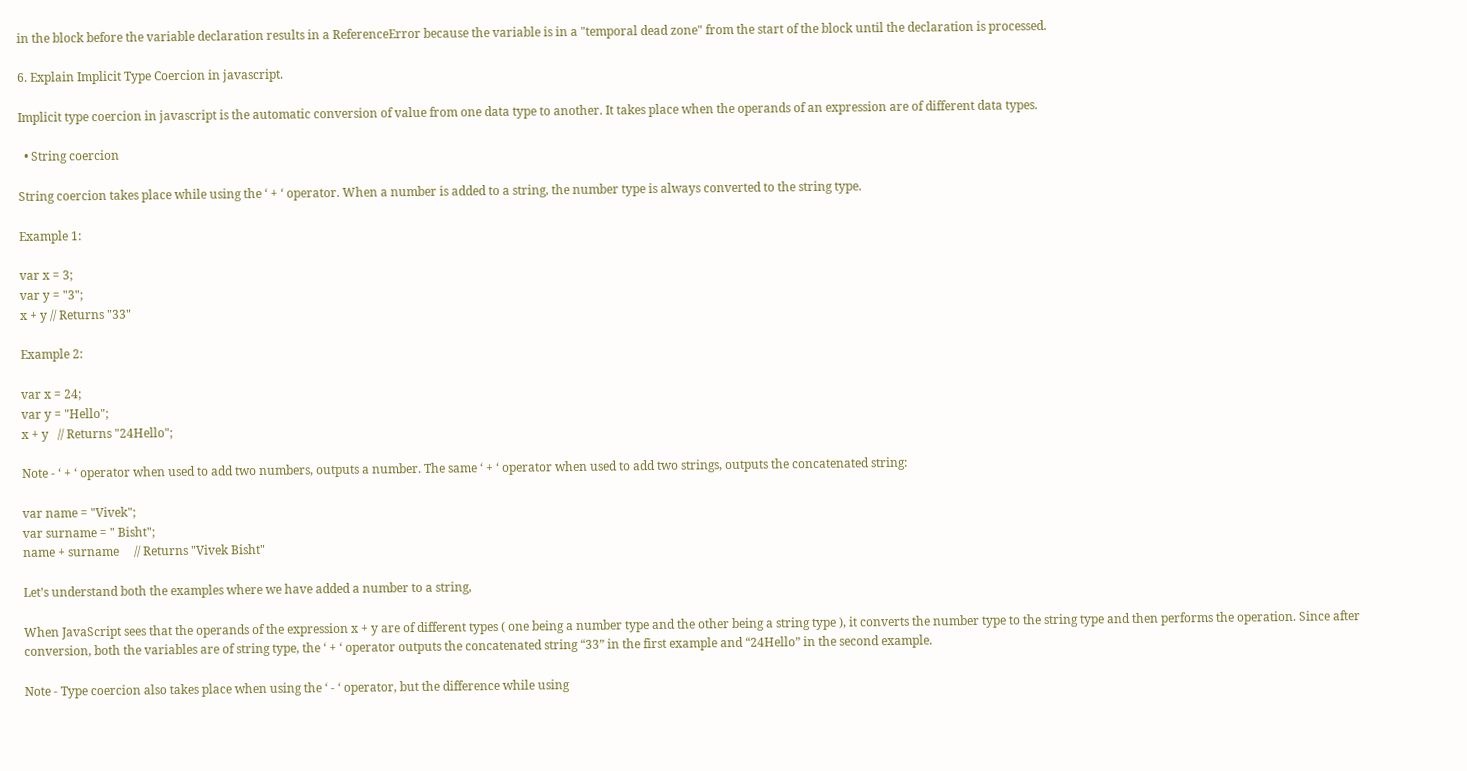in the block before the variable declaration results in a ReferenceError because the variable is in a "temporal dead zone" from the start of the block until the declaration is processed.

6. Explain Implicit Type Coercion in javascript.

Implicit type coercion in javascript is the automatic conversion of value from one data type to another. It takes place when the operands of an expression are of different data types.

  • String coercion

String coercion takes place while using the ‘ + ‘ operator. When a number is added to a string, the number type is always converted to the string type.

Example 1:

var x = 3;
var y = "3";
x + y // Returns "33"

Example 2:

var x = 24;
var y = "Hello";
x + y   // Returns "24Hello";

Note - ‘ + ‘ operator when used to add two numbers, outputs a number. The same ‘ + ‘ operator when used to add two strings, outputs the concatenated string:

var name = "Vivek";
var surname = " Bisht";
name + surname     // Returns "Vivek Bisht"

Let’s understand both the examples where we have added a number to a string,

When JavaScript sees that the operands of the expression x + y are of different types ( one being a number type and the other being a string type ), it converts the number type to the string type and then performs the operation. Since after conversion, both the variables are of string type, the ‘ + ‘ operator outputs the concatenated string “33” in the first example and “24Hello” in the second example.

Note - Type coercion also takes place when using the ‘ - ‘ operator, but the difference while using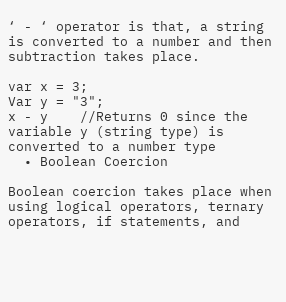‘ - ‘ operator is that, a string is converted to a number and then subtraction takes place.

var x = 3;
Var y = "3";
x - y    //Returns 0 since the variable y (string type) is converted to a number type
  • Boolean Coercion

Boolean coercion takes place when using logical operators, ternary operators, if statements, and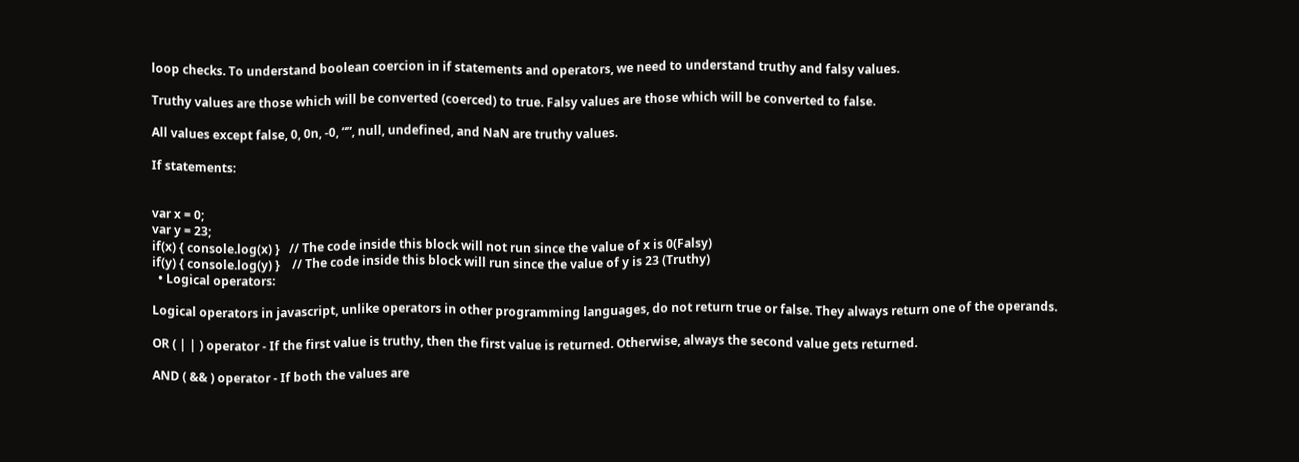loop checks. To understand boolean coercion in if statements and operators, we need to understand truthy and falsy values.

Truthy values are those which will be converted (coerced) to true. Falsy values are those which will be converted to false.

All values except false, 0, 0n, -0, “”, null, undefined, and NaN are truthy values.

If statements:


var x = 0;
var y = 23;
if(x) { console.log(x) }   // The code inside this block will not run since the value of x is 0(Falsy)
if(y) { console.log(y) }    // The code inside this block will run since the value of y is 23 (Truthy)
  • Logical operators:

Logical operators in javascript, unlike operators in other programming languages, do not return true or false. They always return one of the operands.

OR ( | | ) operator - If the first value is truthy, then the first value is returned. Otherwise, always the second value gets returned.

AND ( && ) operator - If both the values are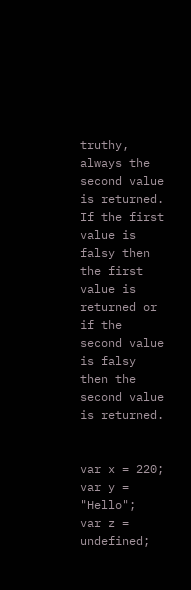truthy, always the second value is returned. If the first value is falsy then the first value is returned or if the second value is falsy then the second value is returned.


var x = 220;
var y = "Hello";
var z = undefined;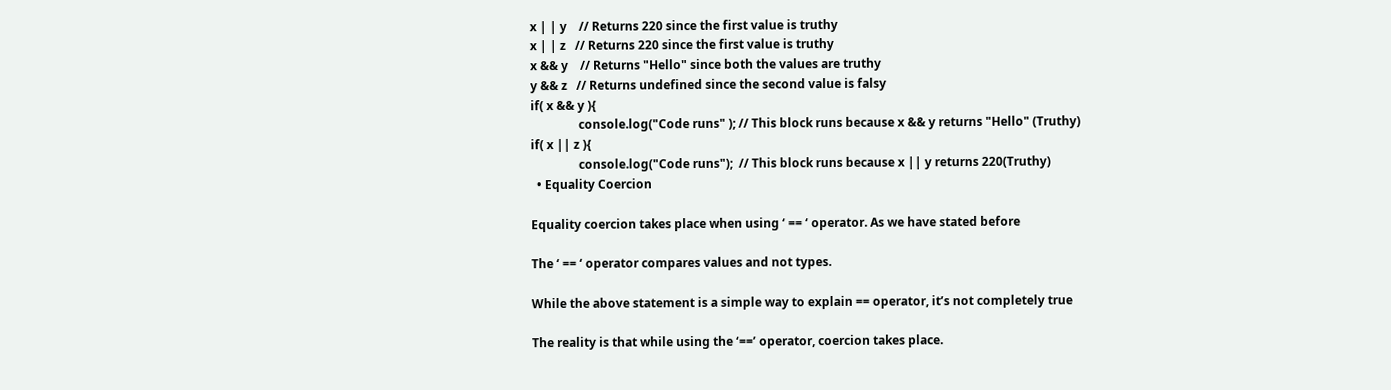x | | y    // Returns 220 since the first value is truthy
x | | z   // Returns 220 since the first value is truthy
x && y    // Returns "Hello" since both the values are truthy
y && z   // Returns undefined since the second value is falsy
if( x && y ){
                console.log("Code runs" ); // This block runs because x && y returns "Hello" (Truthy)
if( x || z ){
                console.log("Code runs");  // This block runs because x || y returns 220(Truthy)
  • Equality Coercion

Equality coercion takes place when using ‘ == ‘ operator. As we have stated before

The ‘ == ‘ operator compares values and not types.

While the above statement is a simple way to explain == operator, it’s not completely true

The reality is that while using the ‘==’ operator, coercion takes place.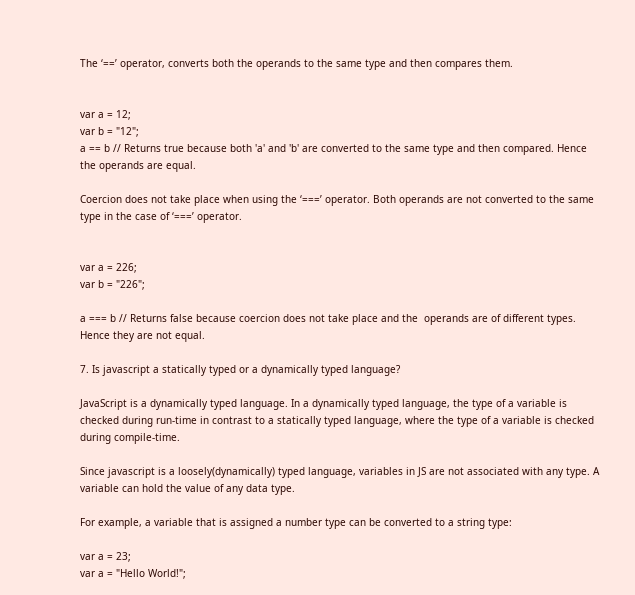The ‘==’ operator, converts both the operands to the same type and then compares them.


var a = 12;
var b = "12";
a == b // Returns true because both 'a' and 'b' are converted to the same type and then compared. Hence the operands are equal.

Coercion does not take place when using the ‘===’ operator. Both operands are not converted to the same type in the case of ‘===’ operator.


var a = 226;
var b = "226";

a === b // Returns false because coercion does not take place and the  operands are of different types. Hence they are not equal.

7. Is javascript a statically typed or a dynamically typed language?

JavaScript is a dynamically typed language. In a dynamically typed language, the type of a variable is checked during run-time in contrast to a statically typed language, where the type of a variable is checked during compile-time.

Since javascript is a loosely(dynamically) typed language, variables in JS are not associated with any type. A variable can hold the value of any data type.

For example, a variable that is assigned a number type can be converted to a string type:

var a = 23;
var a = "Hello World!";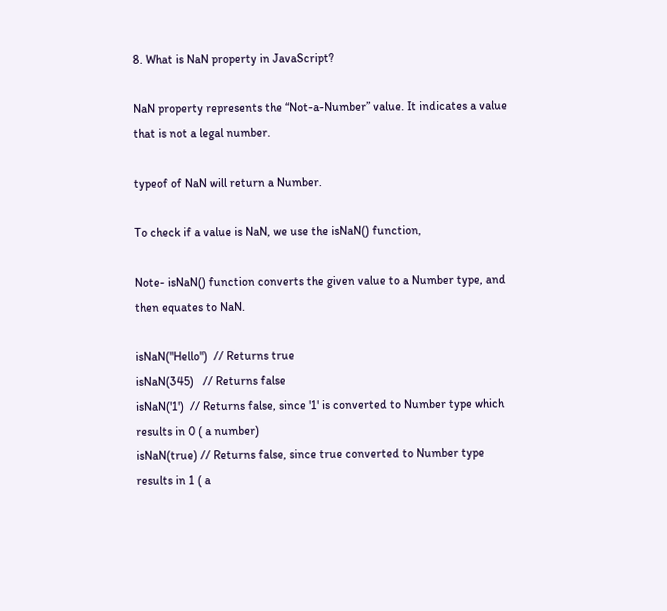8. What is NaN property in JavaScript?

NaN property represents the “Not-a-Number” value. It indicates a value that is not a legal number.

typeof of NaN will return a Number.

To check if a value is NaN, we use the isNaN() function,

Note- isNaN() function converts the given value to a Number type, and then equates to NaN.

isNaN("Hello")  // Returns true
isNaN(345)   // Returns false
isNaN('1')  // Returns false, since '1' is converted to Number type which results in 0 ( a number)
isNaN(true) // Returns false, since true converted to Number type results in 1 ( a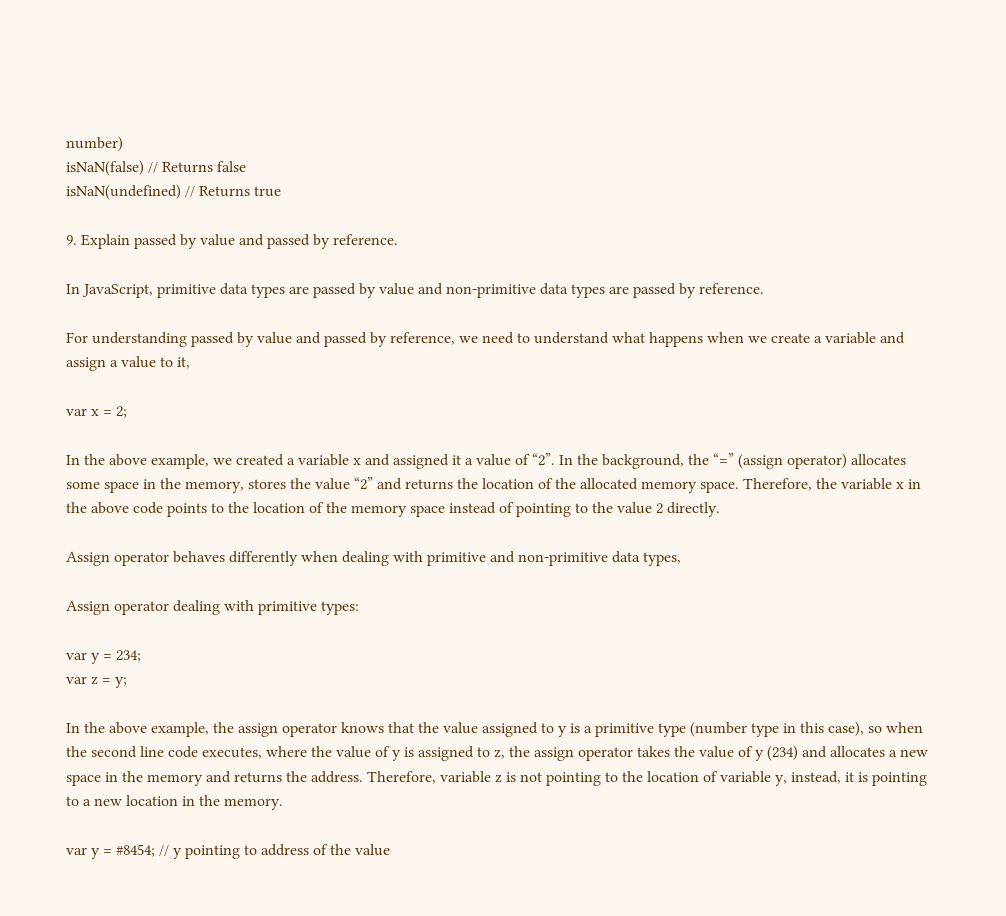number)
isNaN(false) // Returns false
isNaN(undefined) // Returns true

9. Explain passed by value and passed by reference.

In JavaScript, primitive data types are passed by value and non-primitive data types are passed by reference.

For understanding passed by value and passed by reference, we need to understand what happens when we create a variable and assign a value to it,

var x = 2;

In the above example, we created a variable x and assigned it a value of “2”. In the background, the “=” (assign operator) allocates some space in the memory, stores the value “2” and returns the location of the allocated memory space. Therefore, the variable x in the above code points to the location of the memory space instead of pointing to the value 2 directly.

Assign operator behaves differently when dealing with primitive and non-primitive data types,

Assign operator dealing with primitive types:

var y = 234;
var z = y;

In the above example, the assign operator knows that the value assigned to y is a primitive type (number type in this case), so when the second line code executes, where the value of y is assigned to z, the assign operator takes the value of y (234) and allocates a new space in the memory and returns the address. Therefore, variable z is not pointing to the location of variable y, instead, it is pointing to a new location in the memory.

var y = #8454; // y pointing to address of the value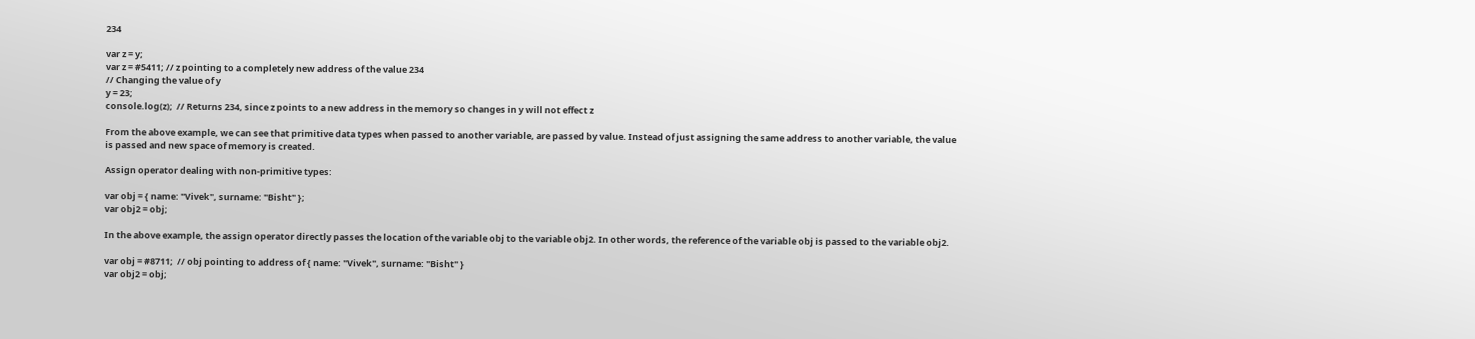234

var z = y;
var z = #5411; // z pointing to a completely new address of the value 234
// Changing the value of y
y = 23;
console.log(z);  // Returns 234, since z points to a new address in the memory so changes in y will not effect z

From the above example, we can see that primitive data types when passed to another variable, are passed by value. Instead of just assigning the same address to another variable, the value is passed and new space of memory is created.

Assign operator dealing with non-primitive types:

var obj = { name: "Vivek", surname: "Bisht" };
var obj2 = obj;

In the above example, the assign operator directly passes the location of the variable obj to the variable obj2. In other words, the reference of the variable obj is passed to the variable obj2.

var obj = #8711;  // obj pointing to address of { name: "Vivek", surname: "Bisht" }
var obj2 = obj;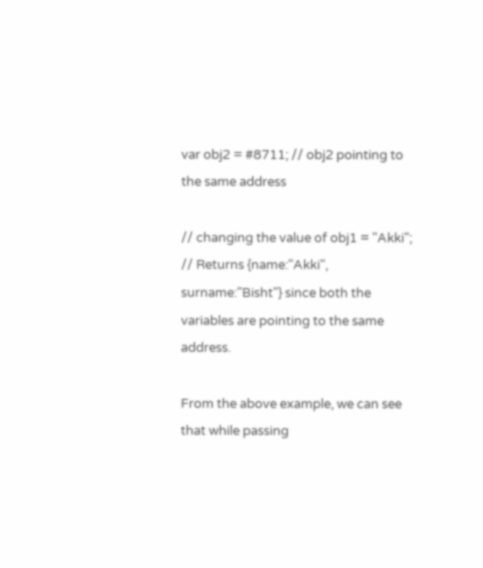var obj2 = #8711; // obj2 pointing to the same address

// changing the value of obj1 = "Akki";
// Returns {name:"Akki", surname:"Bisht"} since both the variables are pointing to the same address.

From the above example, we can see that while passing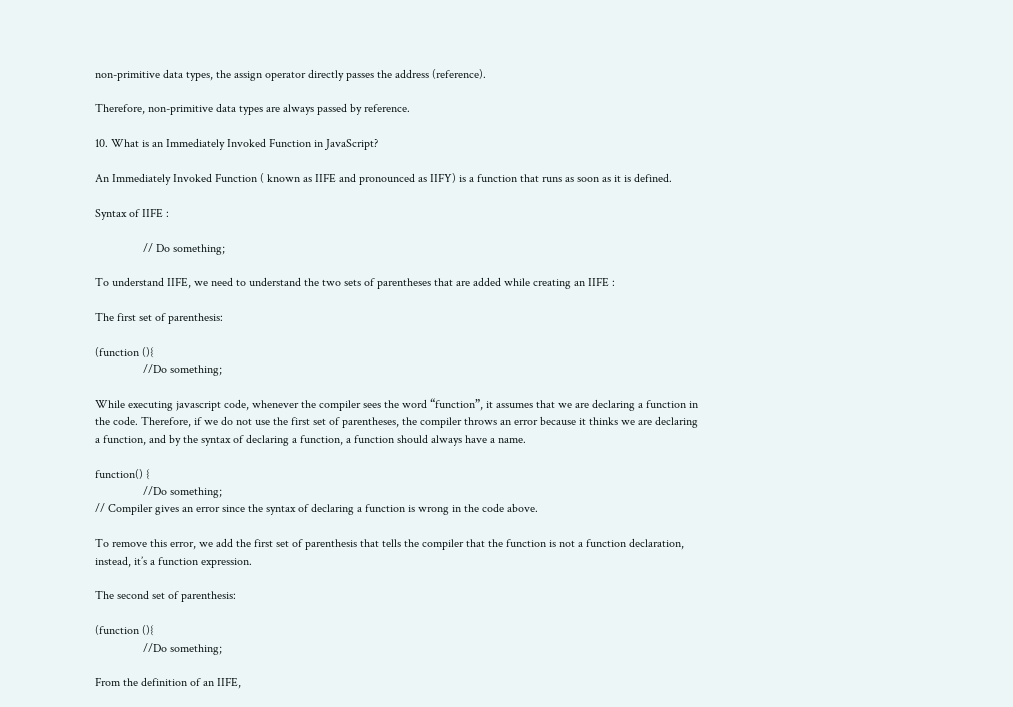non-primitive data types, the assign operator directly passes the address (reference).

Therefore, non-primitive data types are always passed by reference.

10. What is an Immediately Invoked Function in JavaScript?

An Immediately Invoked Function ( known as IIFE and pronounced as IIFY) is a function that runs as soon as it is defined.

Syntax of IIFE :

                // Do something;

To understand IIFE, we need to understand the two sets of parentheses that are added while creating an IIFE :

The first set of parenthesis:

(function (){
                //Do something;

While executing javascript code, whenever the compiler sees the word “function”, it assumes that we are declaring a function in the code. Therefore, if we do not use the first set of parentheses, the compiler throws an error because it thinks we are declaring a function, and by the syntax of declaring a function, a function should always have a name.

function() {
                //Do something;
// Compiler gives an error since the syntax of declaring a function is wrong in the code above.

To remove this error, we add the first set of parenthesis that tells the compiler that the function is not a function declaration, instead, it’s a function expression.

The second set of parenthesis:

(function (){
                //Do something;

From the definition of an IIFE,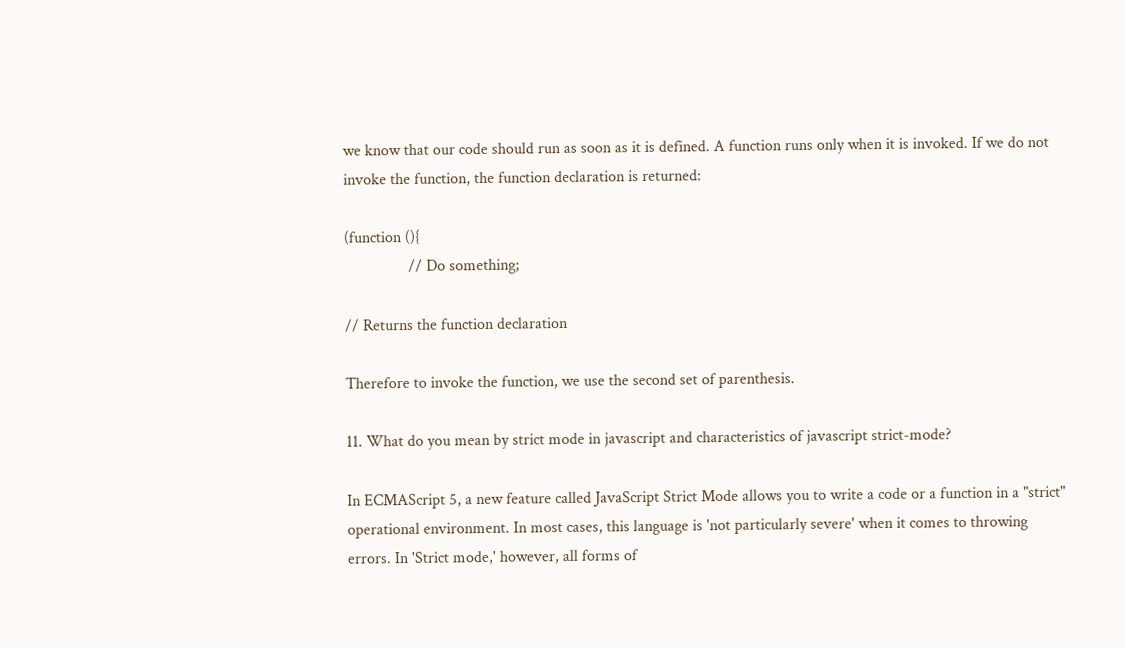we know that our code should run as soon as it is defined. A function runs only when it is invoked. If we do not invoke the function, the function declaration is returned:

(function (){
                // Do something;

// Returns the function declaration

Therefore to invoke the function, we use the second set of parenthesis.

11. What do you mean by strict mode in javascript and characteristics of javascript strict-mode?

In ECMAScript 5, a new feature called JavaScript Strict Mode allows you to write a code or a function in a "strict" operational environment. In most cases, this language is 'not particularly severe' when it comes to throwing errors. In 'Strict mode,' however, all forms of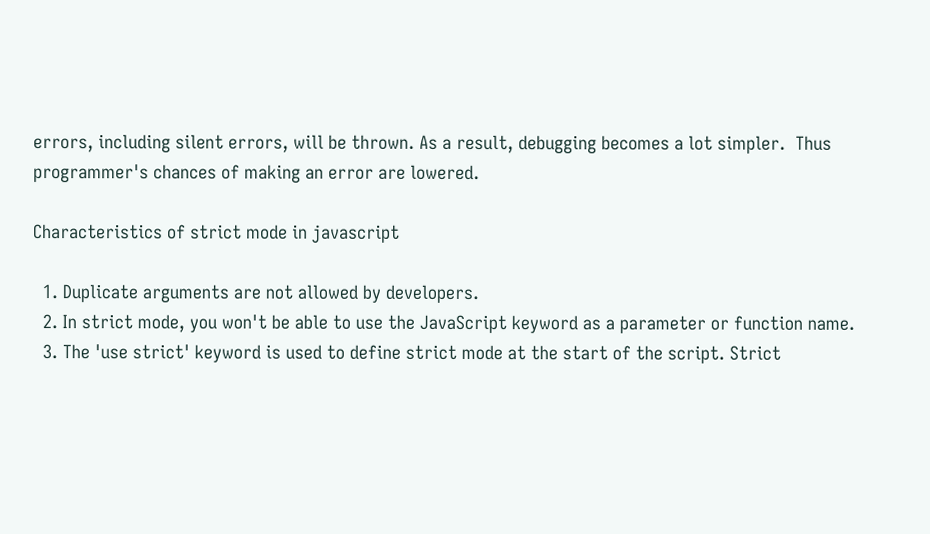errors, including silent errors, will be thrown. As a result, debugging becomes a lot simpler.  Thus programmer's chances of making an error are lowered.

Characteristics of strict mode in javascript

  1. Duplicate arguments are not allowed by developers.
  2. In strict mode, you won't be able to use the JavaScript keyword as a parameter or function name.
  3. The 'use strict' keyword is used to define strict mode at the start of the script. Strict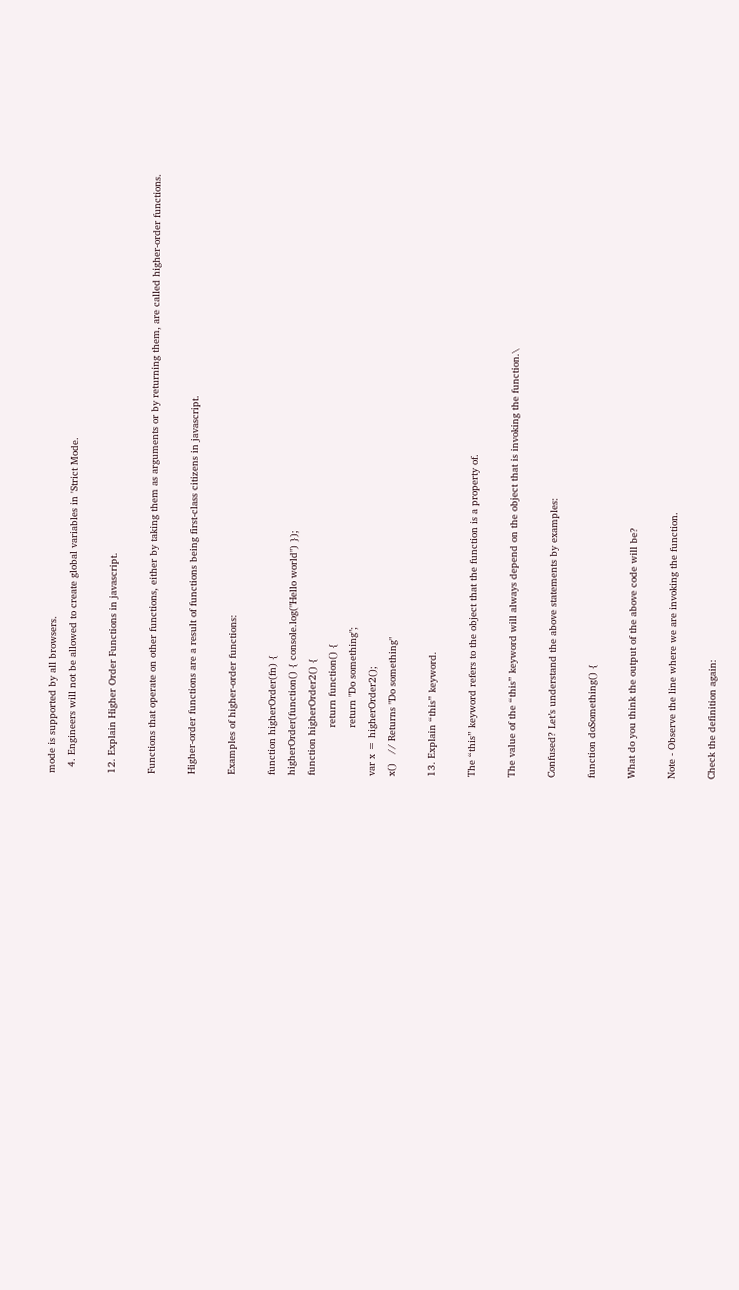mode is supported by all browsers.
  4. Engineers will not be allowed to create global variables in 'Strict Mode.

12. Explain Higher Order Functions in javascript.

Functions that operate on other functions, either by taking them as arguments or by returning them, are called higher-order functions.

Higher-order functions are a result of functions being first-class citizens in javascript.

Examples of higher-order functions:

function higherOrder(fn) {
higherOrder(function() { console.log("Hello world") });
function higherOrder2() {
                return function() {
                return "Do something";
var x = higherOrder2();
x()   // Returns "Do something"

13. Explain “this” keyword.

The “this” keyword refers to the object that the function is a property of.

The value of the “this” keyword will always depend on the object that is invoking the function.\

Confused? Let’s understand the above statements by examples:

function doSomething() {

What do you think the output of the above code will be?

Note - Observe the line where we are invoking the function.

Check the definition again: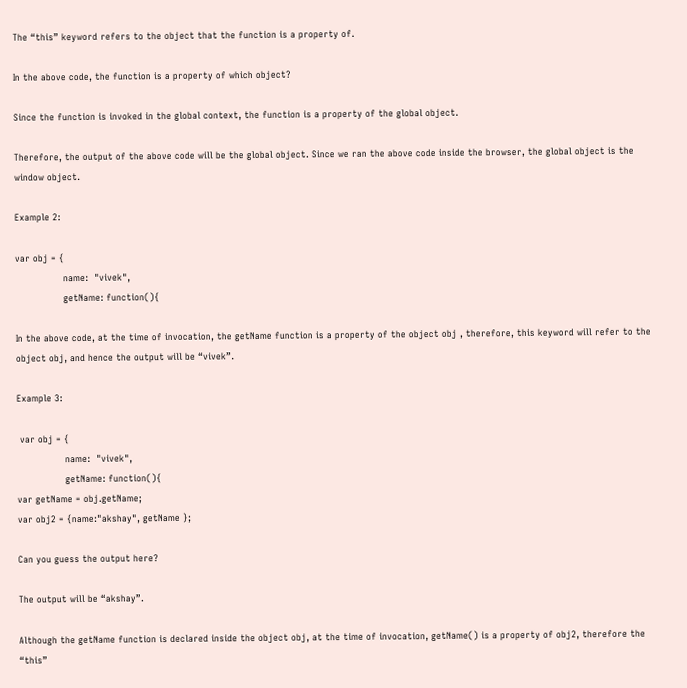The “this” keyword refers to the object that the function is a property of.

In the above code, the function is a property of which object?

Since the function is invoked in the global context, the function is a property of the global object.

Therefore, the output of the above code will be the global object. Since we ran the above code inside the browser, the global object is the window object.

Example 2:

var obj = {
                name:  "vivek",
                getName: function(){

In the above code, at the time of invocation, the getName function is a property of the object obj , therefore, this keyword will refer to the object obj, and hence the output will be “vivek”.

Example 3:

 var obj = {
                name:  "vivek",
                getName: function(){
var getName = obj.getName;
var obj2 = {name:"akshay", getName };

Can you guess the output here?

The output will be “akshay”.

Although the getName function is declared inside the object obj, at the time of invocation, getName() is a property of obj2, therefore the “this”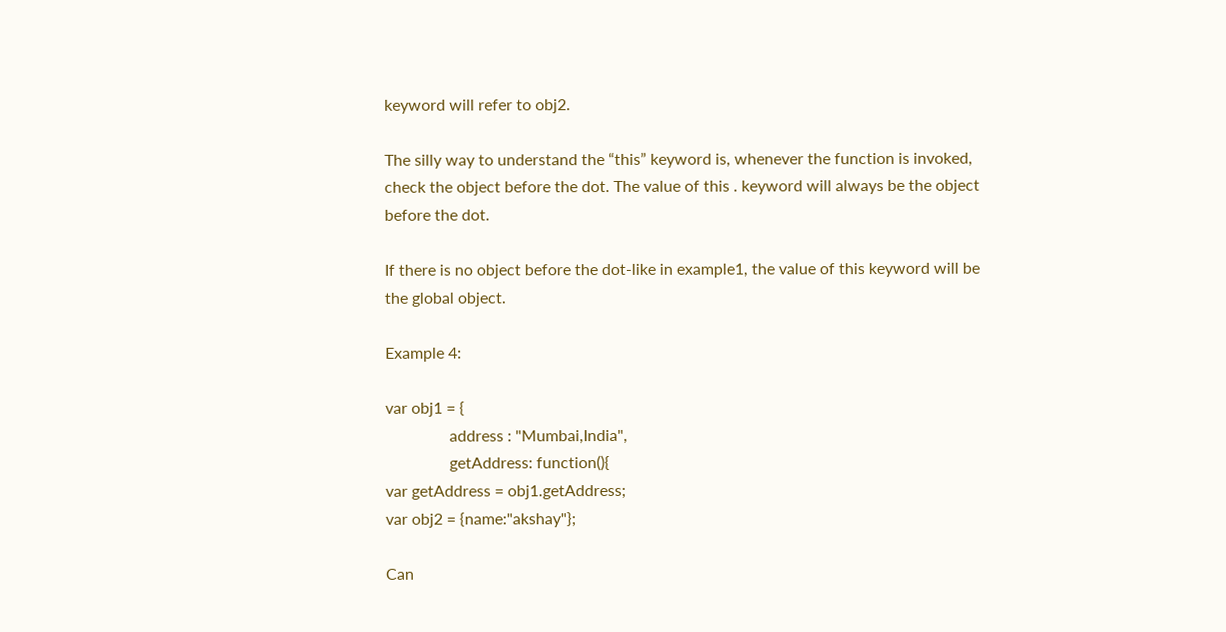keyword will refer to obj2.

The silly way to understand the “this” keyword is, whenever the function is invoked, check the object before the dot. The value of this . keyword will always be the object before the dot.

If there is no object before the dot-like in example1, the value of this keyword will be the global object.

Example 4:

var obj1 = {
                address : "Mumbai,India",
                getAddress: function(){
var getAddress = obj1.getAddress;
var obj2 = {name:"akshay"};

Can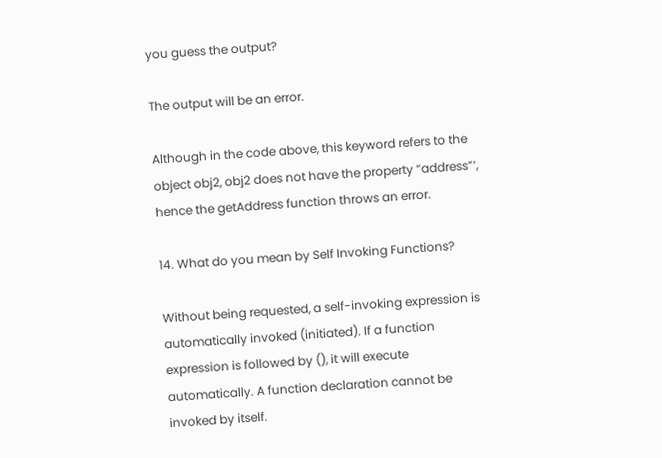you guess the output?

The output will be an error.

Although in the code above, this keyword refers to the object obj2, obj2 does not have the property “address”‘, hence the getAddress function throws an error.

14. What do you mean by Self Invoking Functions?

Without being requested, a self-invoking expression is automatically invoked (initiated). If a function expression is followed by (), it will execute automatically. A function declaration cannot be invoked by itself.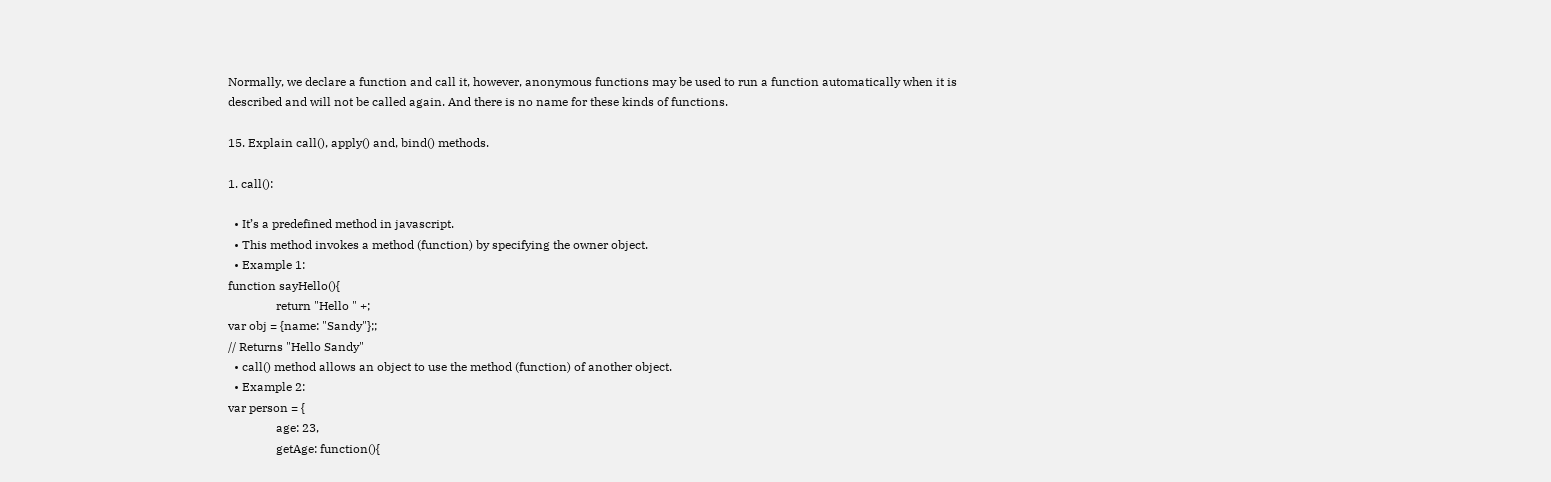Normally, we declare a function and call it, however, anonymous functions may be used to run a function automatically when it is described and will not be called again. And there is no name for these kinds of functions.

15. Explain call(), apply() and, bind() methods.

1. call():

  • It’s a predefined method in javascript.
  • This method invokes a method (function) by specifying the owner object.
  • Example 1:
function sayHello(){
                return "Hello " +;
var obj = {name: "Sandy"};;
// Returns "Hello Sandy"
  • call() method allows an object to use the method (function) of another object.
  • Example 2:
var person = {
                age: 23,
                getAge: function(){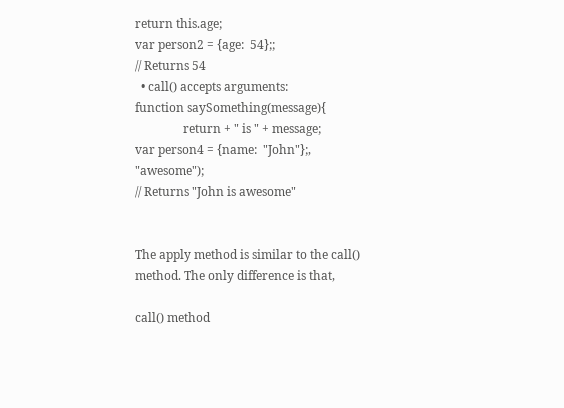return this.age;
var person2 = {age:  54};;
// Returns 54
  • call() accepts arguments:
function saySomething(message){
                return + " is " + message;
var person4 = {name:  "John"};, "awesome");
// Returns "John is awesome"


The apply method is similar to the call() method. The only difference is that,

call() method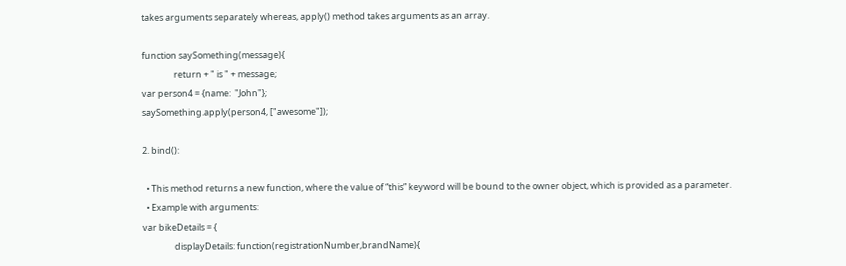takes arguments separately whereas, apply() method takes arguments as an array.

function saySomething(message){
                return + " is " + message;
var person4 = {name:  "John"};
saySomething.apply(person4, ["awesome"]);

2. bind():

  • This method returns a new function, where the value of “this” keyword will be bound to the owner object, which is provided as a parameter.
  • Example with arguments:
var bikeDetails = {
                displayDetails: function(registrationNumber,brandName){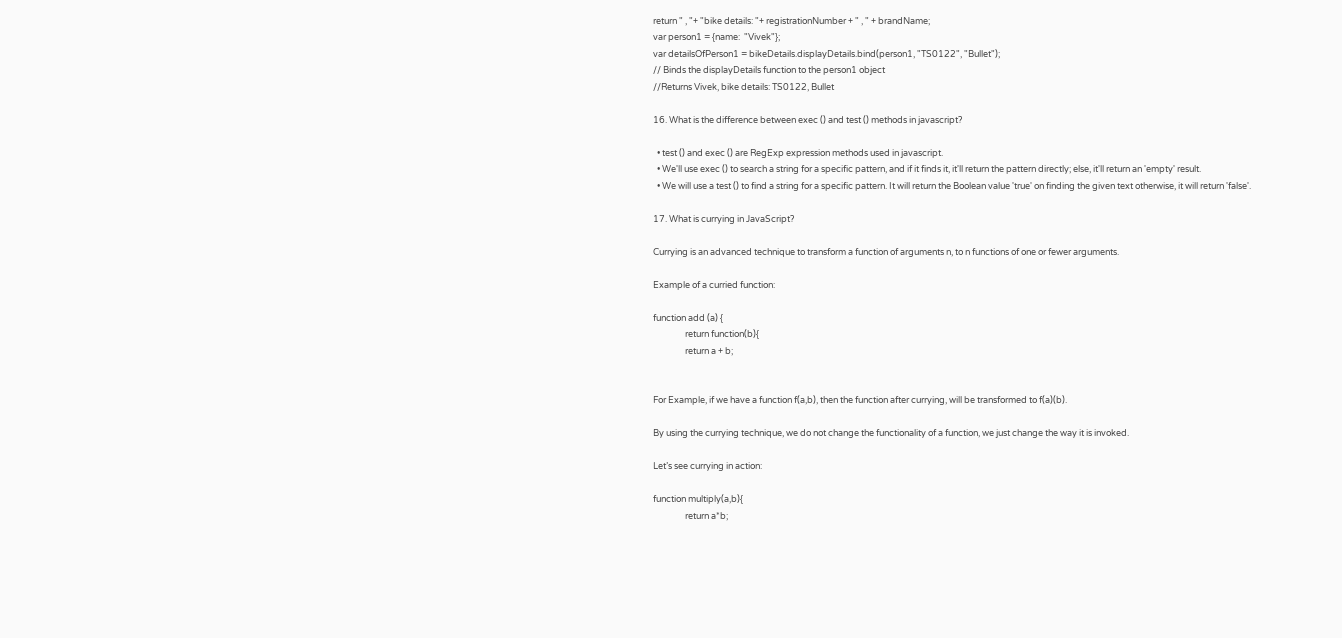return " , "+ "bike details: "+ registrationNumber + " , " + brandName;
var person1 = {name:  "Vivek"};
var detailsOfPerson1 = bikeDetails.displayDetails.bind(person1, "TS0122", "Bullet");
// Binds the displayDetails function to the person1 object
//Returns Vivek, bike details: TS0122, Bullet

16. What is the difference between exec () and test () methods in javascript?

  • test () and exec () are RegExp expression methods used in javascript.
  • We'll use exec () to search a string for a specific pattern, and if it finds it, it'll return the pattern directly; else, it'll return an 'empty' result.
  • We will use a test () to find a string for a specific pattern. It will return the Boolean value 'true' on finding the given text otherwise, it will return 'false'.

17. What is currying in JavaScript?

Currying is an advanced technique to transform a function of arguments n, to n functions of one or fewer arguments.

Example of a curried function:

function add (a) {
                return function(b){
                return a + b;


For Example, if we have a function f(a,b), then the function after currying, will be transformed to f(a)(b).

By using the currying technique, we do not change the functionality of a function, we just change the way it is invoked.

Let’s see currying in action:

function multiply(a,b){
                return a*b;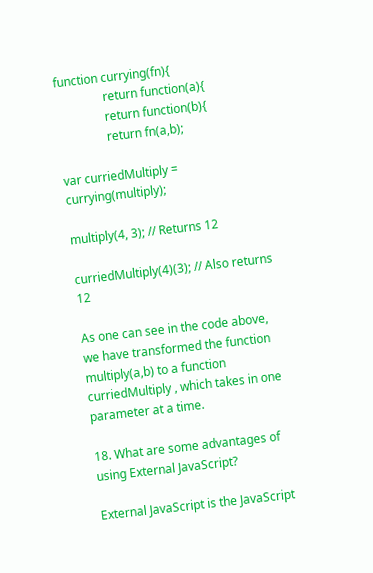function currying(fn){
                return function(a){
                return function(b){
                return fn(a,b);

var curriedMultiply = currying(multiply);

multiply(4, 3); // Returns 12

curriedMultiply(4)(3); // Also returns 12

As one can see in the code above, we have transformed the function multiply(a,b) to a function curriedMultiply , which takes in one parameter at a time.

18. What are some advantages of using External JavaScript?

External JavaScript is the JavaScript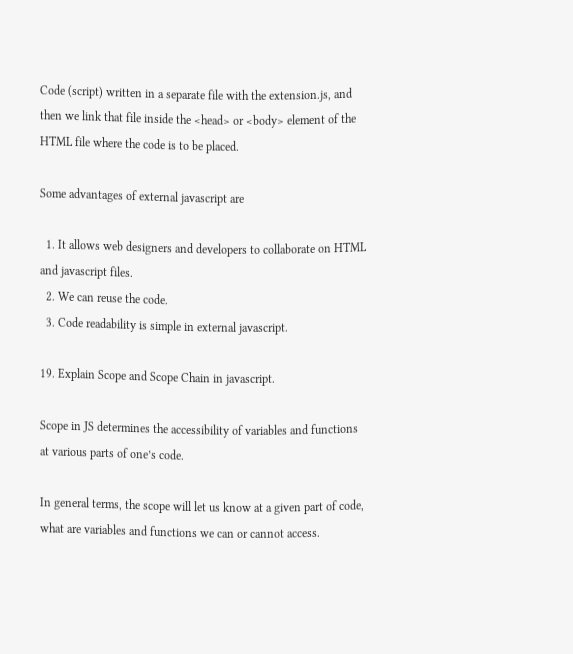Code (script) written in a separate file with the extension.js, and then we link that file inside the <head> or <body> element of the HTML file where the code is to be placed.

Some advantages of external javascript are

  1. It allows web designers and developers to collaborate on HTML and javascript files.
  2. We can reuse the code.
  3. Code readability is simple in external javascript.

19. Explain Scope and Scope Chain in javascript.

Scope in JS determines the accessibility of variables and functions at various parts of one’s code.

In general terms, the scope will let us know at a given part of code, what are variables and functions we can or cannot access.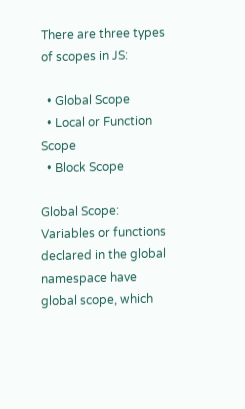There are three types of scopes in JS:

  • Global Scope
  • Local or Function Scope
  • Block Scope

Global Scope: Variables or functions declared in the global namespace have global scope, which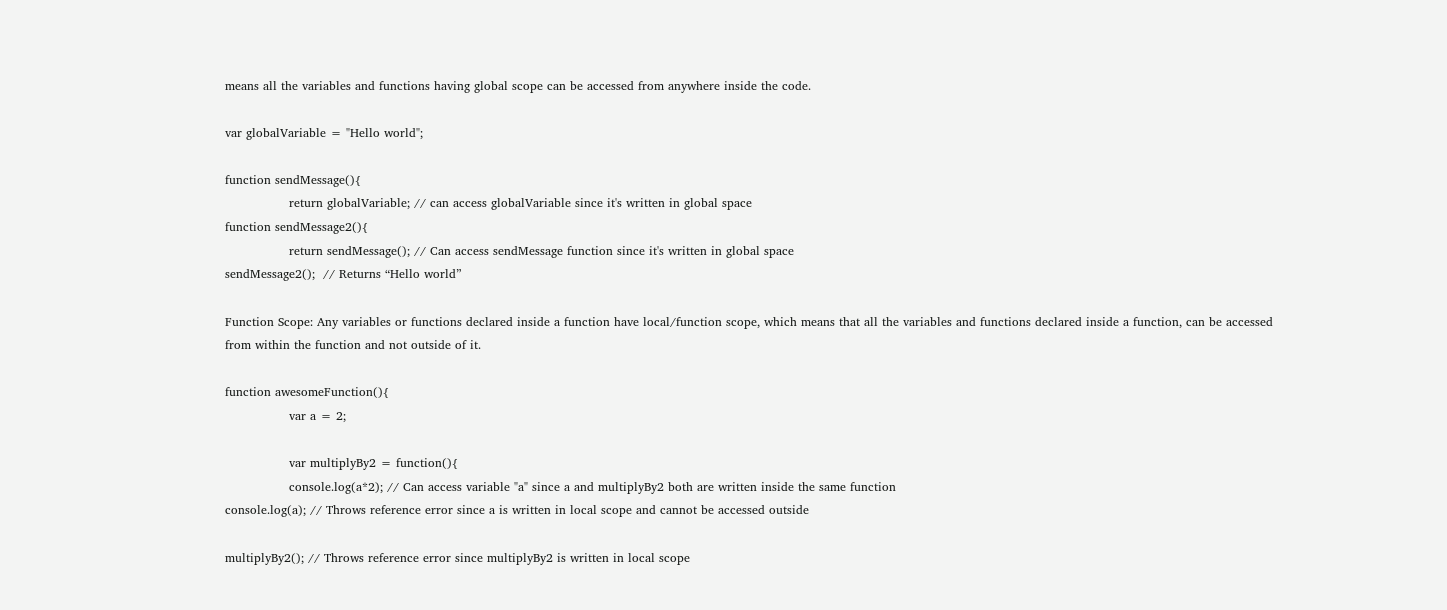means all the variables and functions having global scope can be accessed from anywhere inside the code.

var globalVariable = "Hello world";

function sendMessage(){
                return globalVariable; // can access globalVariable since it's written in global space
function sendMessage2(){
                return sendMessage(); // Can access sendMessage function since it's written in global space
sendMessage2();  // Returns “Hello world”

Function Scope: Any variables or functions declared inside a function have local/function scope, which means that all the variables and functions declared inside a function, can be accessed from within the function and not outside of it.

function awesomeFunction(){
                var a = 2;

                var multiplyBy2 = function(){
                console.log(a*2); // Can access variable "a" since a and multiplyBy2 both are written inside the same function
console.log(a); // Throws reference error since a is written in local scope and cannot be accessed outside

multiplyBy2(); // Throws reference error since multiplyBy2 is written in local scope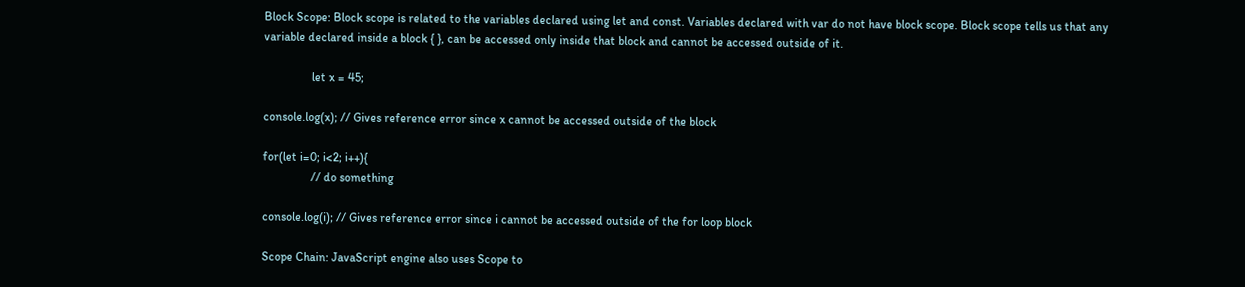Block Scope: Block scope is related to the variables declared using let and const. Variables declared with var do not have block scope. Block scope tells us that any variable declared inside a block { }, can be accessed only inside that block and cannot be accessed outside of it.

                let x = 45;

console.log(x); // Gives reference error since x cannot be accessed outside of the block

for(let i=0; i<2; i++){
                // do something

console.log(i); // Gives reference error since i cannot be accessed outside of the for loop block

Scope Chain: JavaScript engine also uses Scope to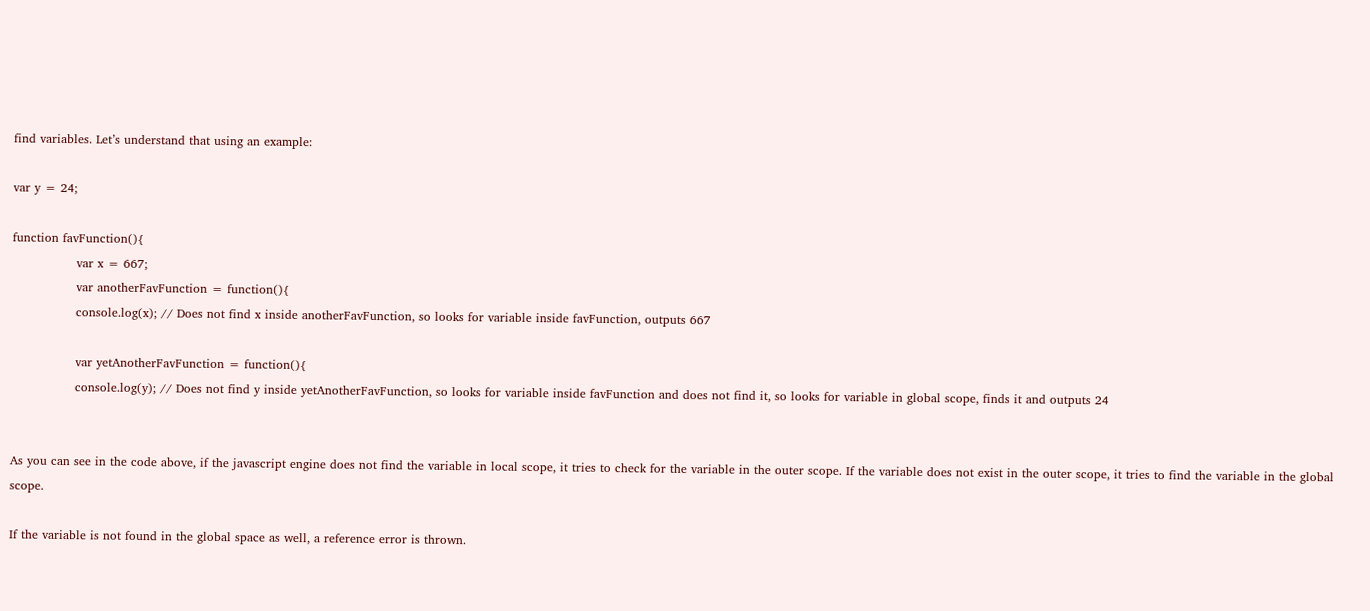find variables. Let’s understand that using an example:

var y = 24;

function favFunction(){
                var x = 667;
                var anotherFavFunction = function(){
                console.log(x); // Does not find x inside anotherFavFunction, so looks for variable inside favFunction, outputs 667

                var yetAnotherFavFunction = function(){
                console.log(y); // Does not find y inside yetAnotherFavFunction, so looks for variable inside favFunction and does not find it, so looks for variable in global scope, finds it and outputs 24


As you can see in the code above, if the javascript engine does not find the variable in local scope, it tries to check for the variable in the outer scope. If the variable does not exist in the outer scope, it tries to find the variable in the global scope.

If the variable is not found in the global space as well, a reference error is thrown.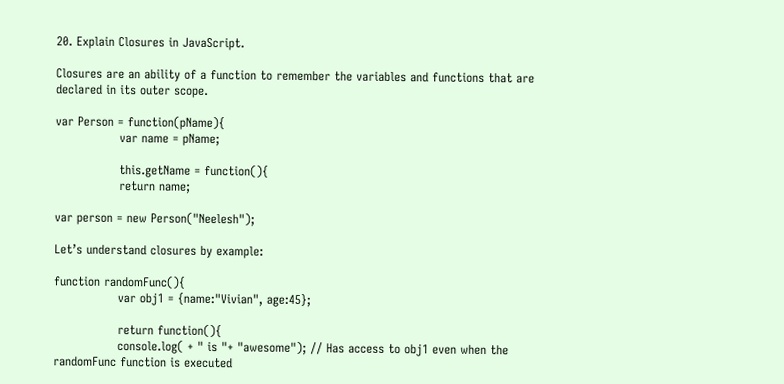20. Explain Closures in JavaScript.

Closures are an ability of a function to remember the variables and functions that are declared in its outer scope.

var Person = function(pName){
                var name = pName;

                this.getName = function(){
                return name;

var person = new Person("Neelesh");

Let’s understand closures by example:

function randomFunc(){
                var obj1 = {name:"Vivian", age:45};

                return function(){
                console.log( + " is "+ "awesome"); // Has access to obj1 even when the randomFunc function is executed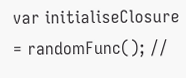var initialiseClosure = randomFunc(); //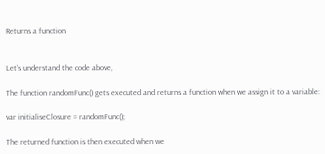Returns a function


Let’s understand the code above,

The function randomFunc() gets executed and returns a function when we assign it to a variable:

var initialiseClosure = randomFunc();

The returned function is then executed when we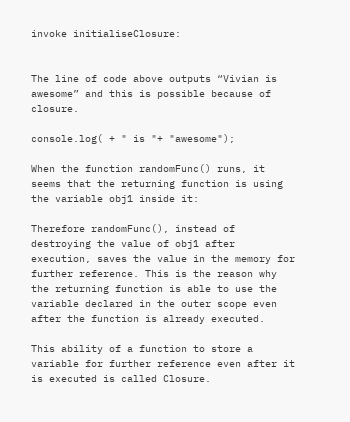invoke initialiseClosure:


The line of code above outputs “Vivian is awesome” and this is possible because of closure.

console.log( + " is "+ "awesome");

When the function randomFunc() runs, it seems that the returning function is using the variable obj1 inside it:

Therefore randomFunc(), instead of destroying the value of obj1 after execution, saves the value in the memory for further reference. This is the reason why the returning function is able to use the variable declared in the outer scope even after the function is already executed.

This ability of a function to store a variable for further reference even after it is executed is called Closure.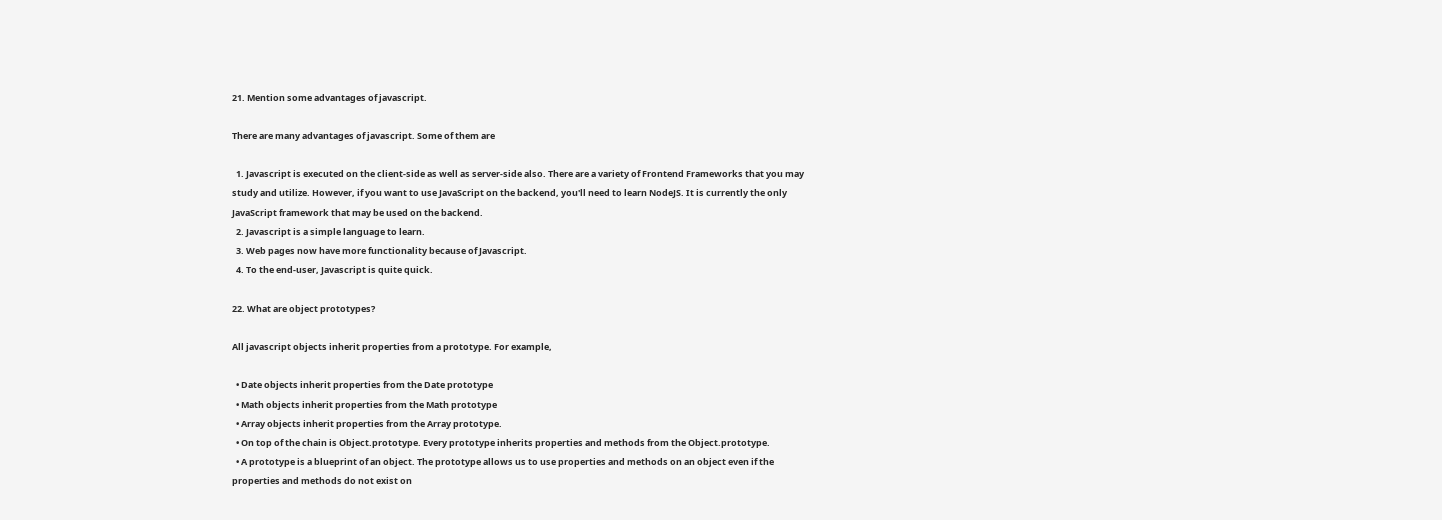21. Mention some advantages of javascript.

There are many advantages of javascript. Some of them are

  1. Javascript is executed on the client-side as well as server-side also. There are a variety of Frontend Frameworks that you may study and utilize. However, if you want to use JavaScript on the backend, you'll need to learn NodeJS. It is currently the only JavaScript framework that may be used on the backend.
  2. Javascript is a simple language to learn.
  3. Web pages now have more functionality because of Javascript.
  4. To the end-user, Javascript is quite quick.

22. What are object prototypes?

All javascript objects inherit properties from a prototype. For example,

  • Date objects inherit properties from the Date prototype
  • Math objects inherit properties from the Math prototype
  • Array objects inherit properties from the Array prototype.
  • On top of the chain is Object.prototype. Every prototype inherits properties and methods from the Object.prototype.
  • A prototype is a blueprint of an object. The prototype allows us to use properties and methods on an object even if the properties and methods do not exist on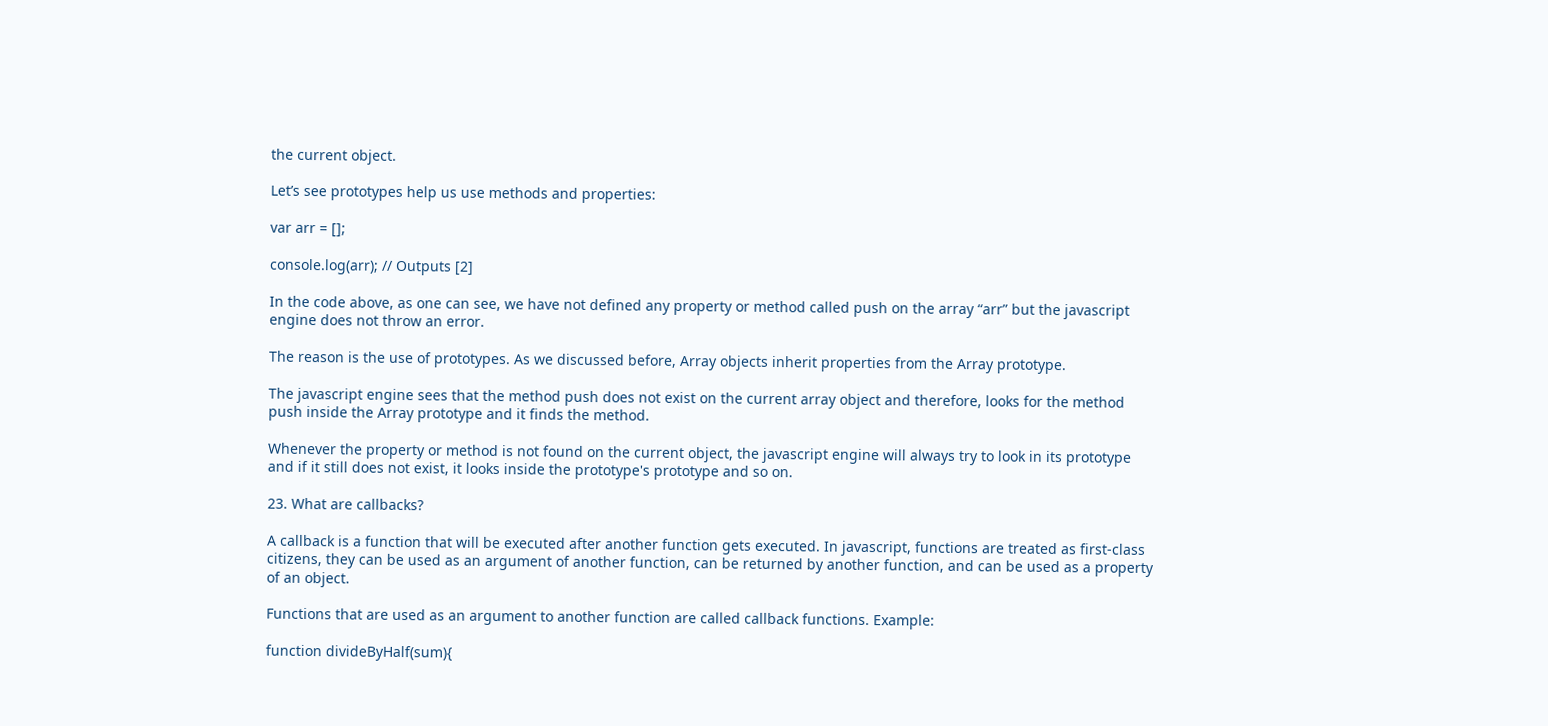the current object.

Let’s see prototypes help us use methods and properties:

var arr = [];

console.log(arr); // Outputs [2]

In the code above, as one can see, we have not defined any property or method called push on the array “arr” but the javascript engine does not throw an error.

The reason is the use of prototypes. As we discussed before, Array objects inherit properties from the Array prototype.

The javascript engine sees that the method push does not exist on the current array object and therefore, looks for the method push inside the Array prototype and it finds the method.

Whenever the property or method is not found on the current object, the javascript engine will always try to look in its prototype and if it still does not exist, it looks inside the prototype's prototype and so on.

23. What are callbacks?

A callback is a function that will be executed after another function gets executed. In javascript, functions are treated as first-class citizens, they can be used as an argument of another function, can be returned by another function, and can be used as a property of an object.

Functions that are used as an argument to another function are called callback functions. Example:

function divideByHalf(sum){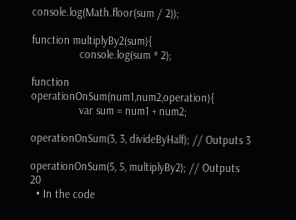console.log(Math.floor(sum / 2));

function multiplyBy2(sum){
                console.log(sum * 2);

function operationOnSum(num1,num2,operation){
                var sum = num1 + num2;

operationOnSum(3, 3, divideByHalf); // Outputs 3

operationOnSum(5, 5, multiplyBy2); // Outputs 20
  • In the code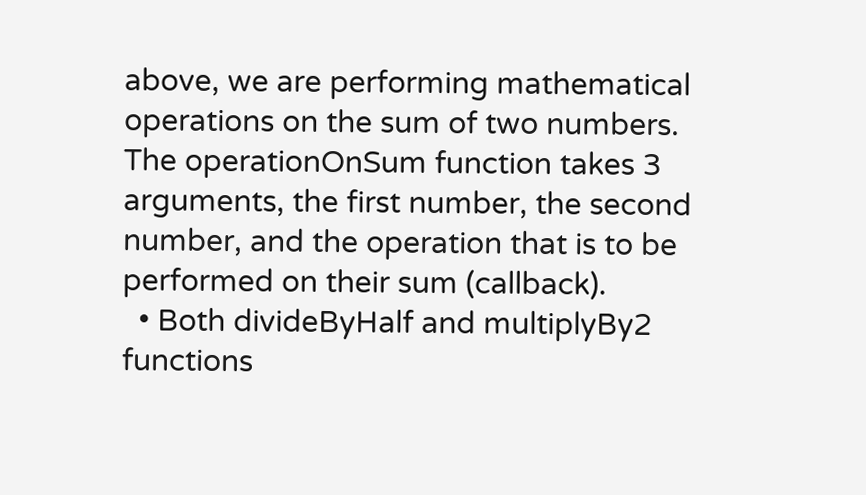above, we are performing mathematical operations on the sum of two numbers. The operationOnSum function takes 3 arguments, the first number, the second number, and the operation that is to be performed on their sum (callback).
  • Both divideByHalf and multiplyBy2 functions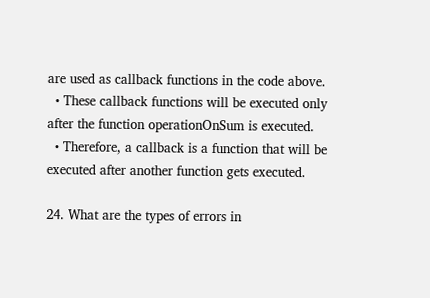are used as callback functions in the code above.
  • These callback functions will be executed only after the function operationOnSum is executed.
  • Therefore, a callback is a function that will be executed after another function gets executed.

24. What are the types of errors in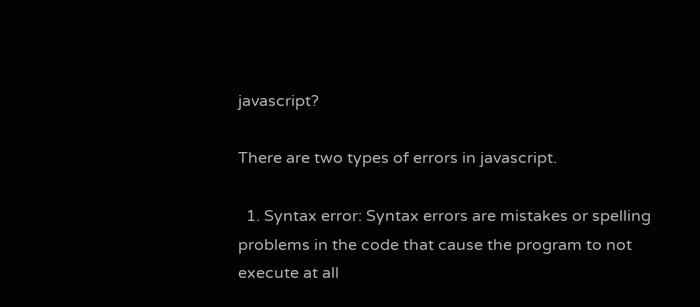javascript?

There are two types of errors in javascript.

  1. Syntax error: Syntax errors are mistakes or spelling problems in the code that cause the program to not execute at all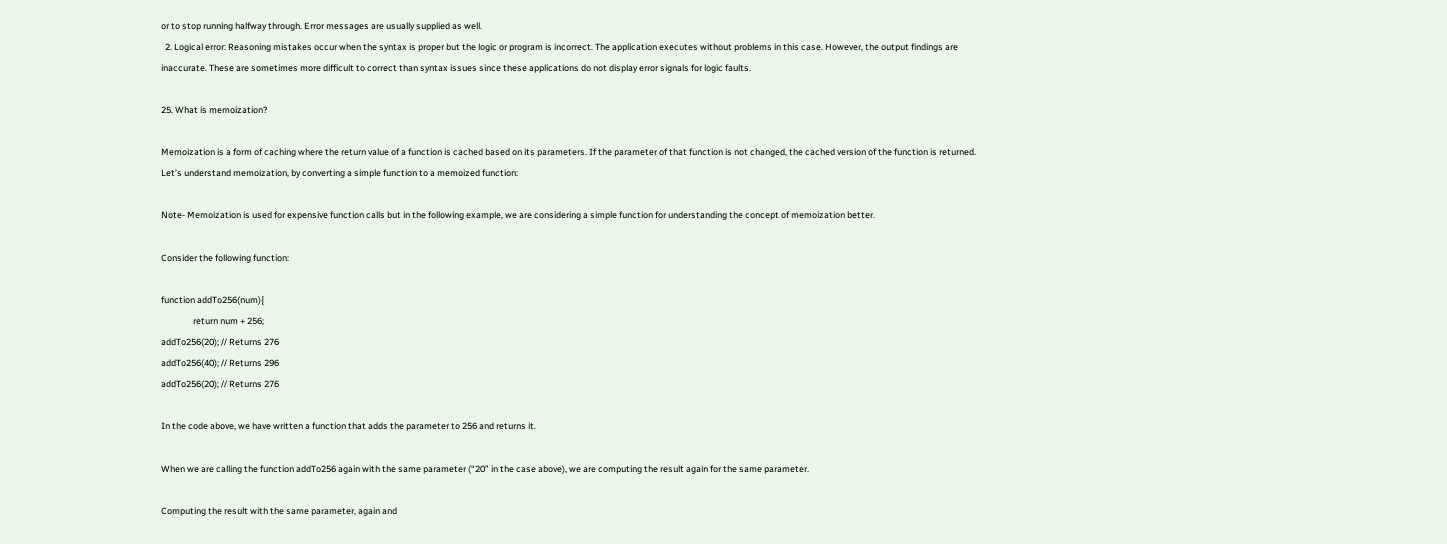or to stop running halfway through. Error messages are usually supplied as well.
  2. Logical error: Reasoning mistakes occur when the syntax is proper but the logic or program is incorrect. The application executes without problems in this case. However, the output findings are inaccurate. These are sometimes more difficult to correct than syntax issues since these applications do not display error signals for logic faults.

25. What is memoization?

Memoization is a form of caching where the return value of a function is cached based on its parameters. If the parameter of that function is not changed, the cached version of the function is returned.
Let’s understand memoization, by converting a simple function to a memoized function:

Note- Memoization is used for expensive function calls but in the following example, we are considering a simple function for understanding the concept of memoization better.

Consider the following function:

function addTo256(num){
                return num + 256;
addTo256(20); // Returns 276
addTo256(40); // Returns 296
addTo256(20); // Returns 276

In the code above, we have written a function that adds the parameter to 256 and returns it.

When we are calling the function addTo256 again with the same parameter (“20” in the case above), we are computing the result again for the same parameter.

Computing the result with the same parameter, again and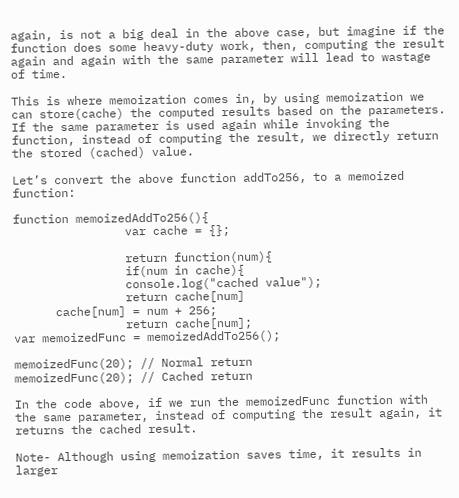again, is not a big deal in the above case, but imagine if the function does some heavy-duty work, then, computing the result again and again with the same parameter will lead to wastage of time.

This is where memoization comes in, by using memoization we can store(cache) the computed results based on the parameters. If the same parameter is used again while invoking the function, instead of computing the result, we directly return the stored (cached) value.

Let’s convert the above function addTo256, to a memoized function:

function memoizedAddTo256(){
                var cache = {};

                return function(num){
                if(num in cache){
                console.log("cached value");
                return cache[num]
      cache[num] = num + 256;
                return cache[num];
var memoizedFunc = memoizedAddTo256();

memoizedFunc(20); // Normal return
memoizedFunc(20); // Cached return

In the code above, if we run the memoizedFunc function with the same parameter, instead of computing the result again, it returns the cached result.

Note- Although using memoization saves time, it results in larger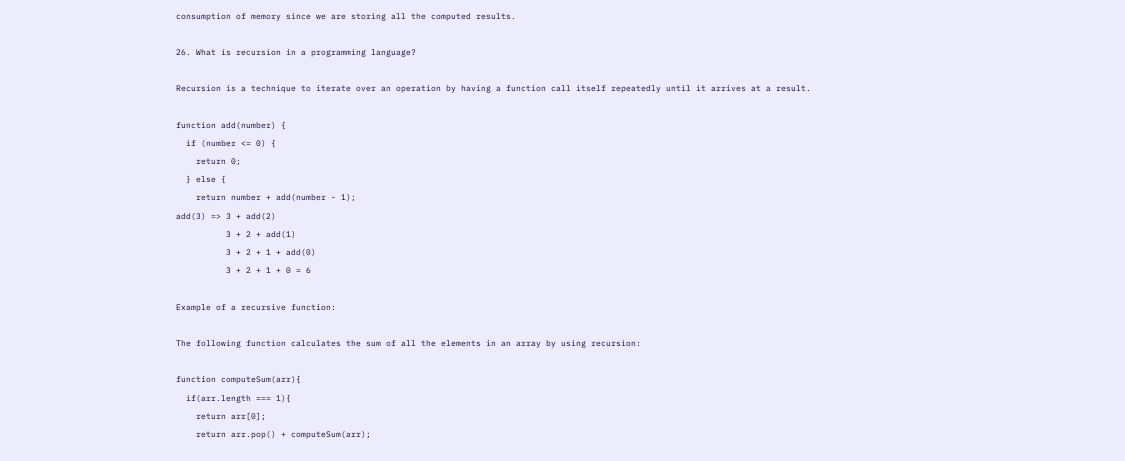consumption of memory since we are storing all the computed results.

26. What is recursion in a programming language?

Recursion is a technique to iterate over an operation by having a function call itself repeatedly until it arrives at a result.

function add(number) {
  if (number <= 0) {
    return 0;
  } else {
    return number + add(number - 1);
add(3) => 3 + add(2)
          3 + 2 + add(1)
          3 + 2 + 1 + add(0)
          3 + 2 + 1 + 0 = 6

Example of a recursive function:

The following function calculates the sum of all the elements in an array by using recursion:

function computeSum(arr){
  if(arr.length === 1){
    return arr[0];
    return arr.pop() + computeSum(arr);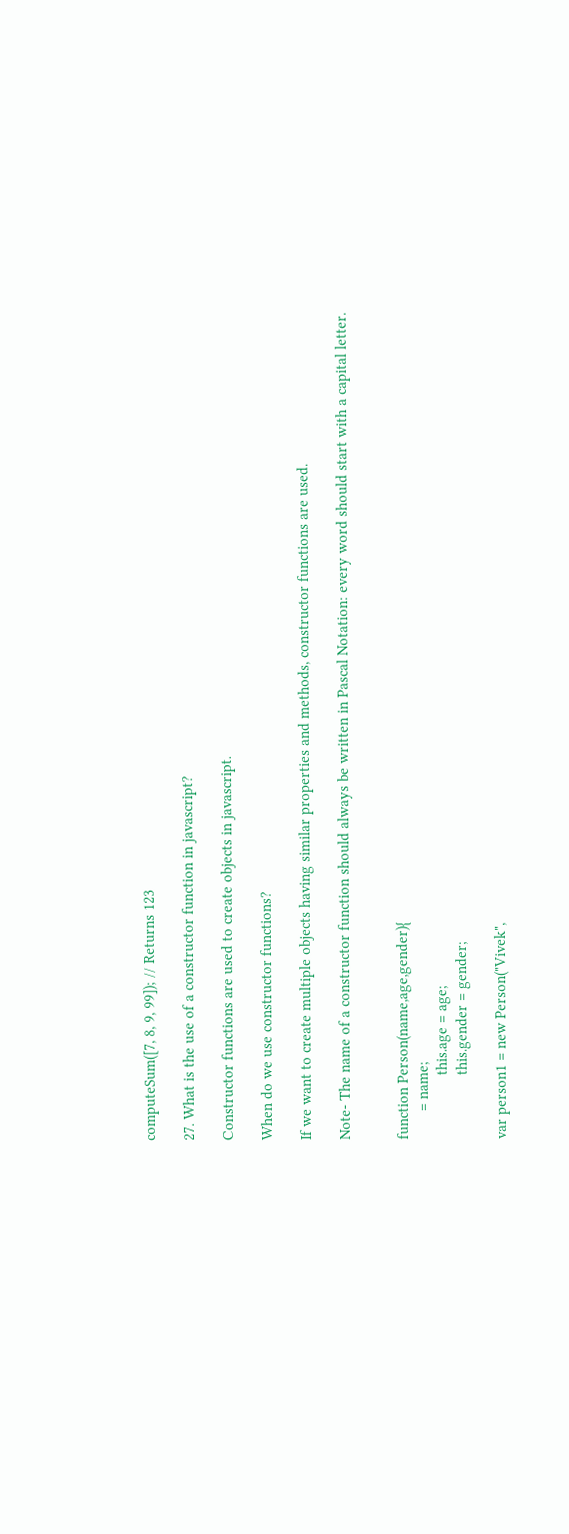computeSum([7, 8, 9, 99]); // Returns 123

27. What is the use of a constructor function in javascript?

Constructor functions are used to create objects in javascript.

When do we use constructor functions?

If we want to create multiple objects having similar properties and methods, constructor functions are used.

Note- The name of a constructor function should always be written in Pascal Notation: every word should start with a capital letter.


function Person(name,age,gender){
       = name;
                this.age = age;
                this.gender = gender;

var person1 = new Person("Vivek",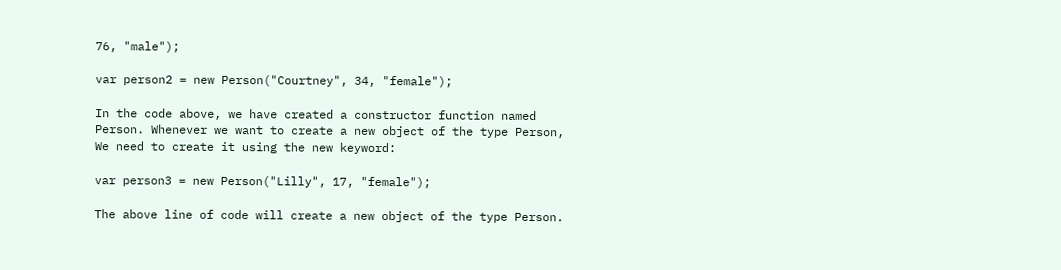76, "male");

var person2 = new Person("Courtney", 34, "female");

In the code above, we have created a constructor function named Person. Whenever we want to create a new object of the type Person, We need to create it using the new keyword:

var person3 = new Person("Lilly", 17, "female");

The above line of code will create a new object of the type Person.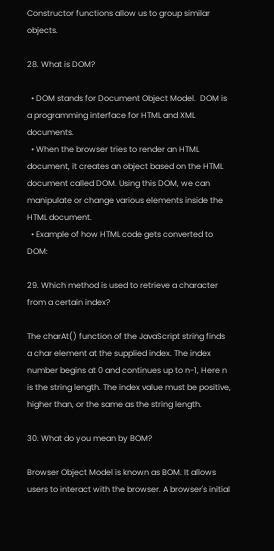Constructor functions allow us to group similar objects.

28. What is DOM?

  • DOM stands for Document Object Model.  DOM is a programming interface for HTML and XML documents.
  • When the browser tries to render an HTML document, it creates an object based on the HTML document called DOM. Using this DOM, we can manipulate or change various elements inside the HTML document.
  • Example of how HTML code gets converted to DOM:

29. Which method is used to retrieve a character from a certain index?

The charAt() function of the JavaScript string finds a char element at the supplied index. The index number begins at 0 and continues up to n-1, Here n is the string length. The index value must be positive, higher than, or the same as the string length.

30. What do you mean by BOM?

Browser Object Model is known as BOM. It allows users to interact with the browser. A browser's initial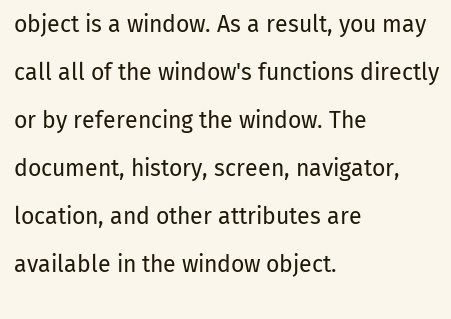object is a window. As a result, you may call all of the window's functions directly or by referencing the window. The document, history, screen, navigator, location, and other attributes are available in the window object.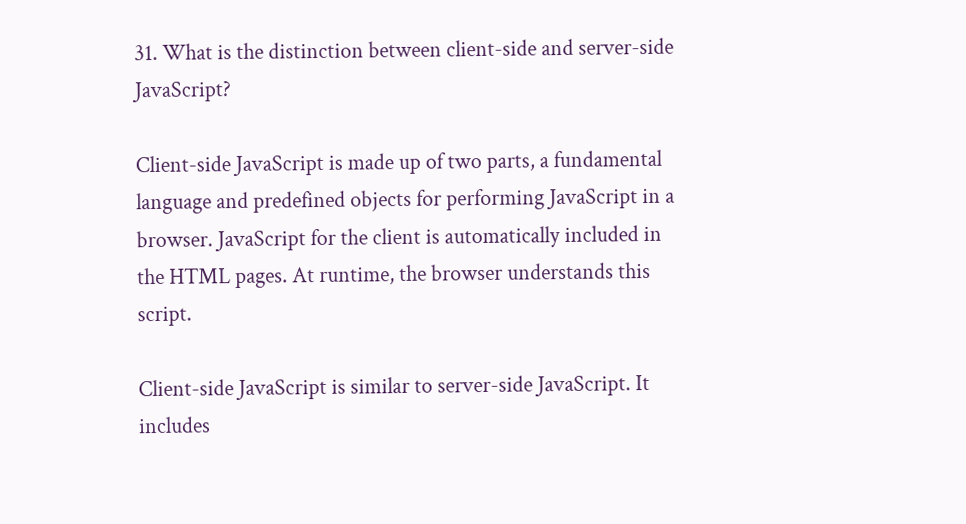31. What is the distinction between client-side and server-side JavaScript?

Client-side JavaScript is made up of two parts, a fundamental language and predefined objects for performing JavaScript in a browser. JavaScript for the client is automatically included in the HTML pages. At runtime, the browser understands this script.

Client-side JavaScript is similar to server-side JavaScript. It includes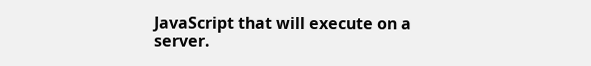JavaScript that will execute on a server.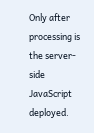Only after processing is the server-side JavaScript deployed.